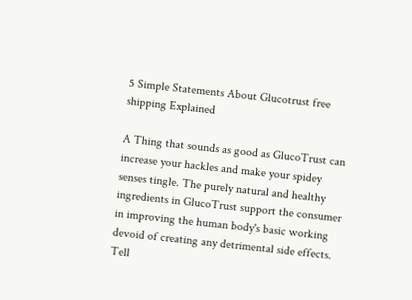5 Simple Statements About Glucotrust free shipping Explained

A Thing that sounds as good as GlucoTrust can increase your hackles and make your spidey senses tingle. The purely natural and healthy ingredients in GlucoTrust support the consumer in improving the human body's basic working devoid of creating any detrimental side effects. Tell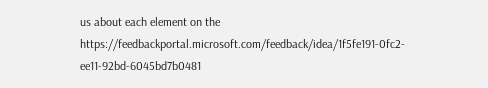us about each element on the https://feedbackportal.microsoft.com/feedback/idea/1f5fe191-0fc2-ee11-92bd-6045bd7b0481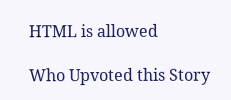HTML is allowed

Who Upvoted this Story